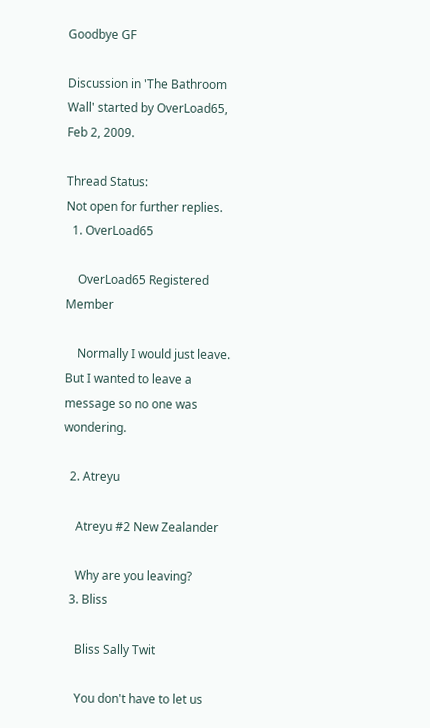Goodbye GF

Discussion in 'The Bathroom Wall' started by OverLoad65, Feb 2, 2009.

Thread Status:
Not open for further replies.
  1. OverLoad65

    OverLoad65 Registered Member

    Normally I would just leave. But I wanted to leave a message so no one was wondering.

  2. Atreyu

    Atreyu #2 New Zealander

    Why are you leaving?
  3. Bliss

    Bliss Sally Twit

    You don't have to let us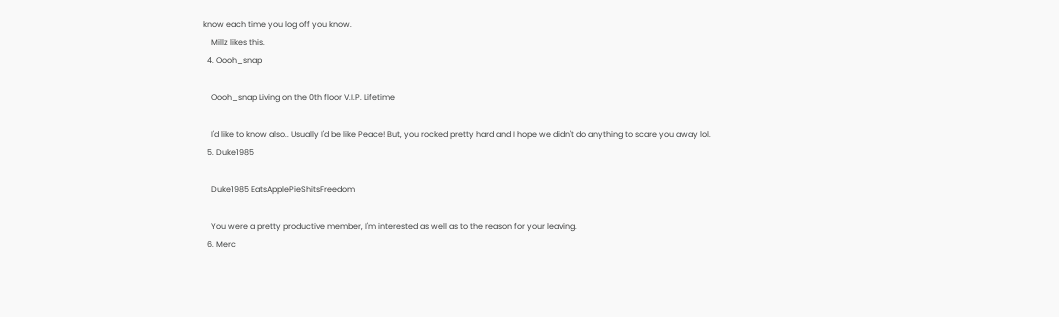know each time you log off you know.
    Millz likes this.
  4. Oooh_snap

    Oooh_snap Living on the 0th floor V.I.P. Lifetime

    I'd like to know also.. Usually I'd be like Peace! But, you rocked pretty hard and I hope we didn't do anything to scare you away lol.
  5. Duke1985

    Duke1985 EatsApplePieShitsFreedom

    You were a pretty productive member, I'm interested as well as to the reason for your leaving.
  6. Merc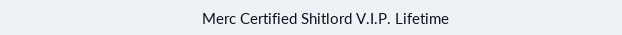Merc Certified Shitlord V.I.P. Lifetime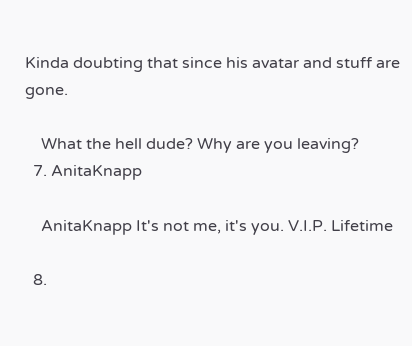Kinda doubting that since his avatar and stuff are gone.

    What the hell dude? Why are you leaving?
  7. AnitaKnapp

    AnitaKnapp It's not me, it's you. V.I.P. Lifetime

  8.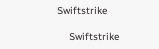Swiftstrike

    Swiftstrike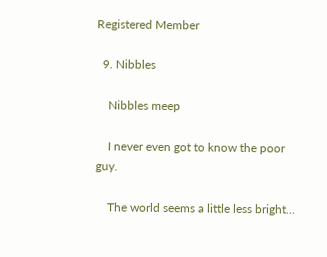Registered Member

  9. Nibbles

    Nibbles meep

    I never even got to know the poor guy.

    The world seems a little less bright...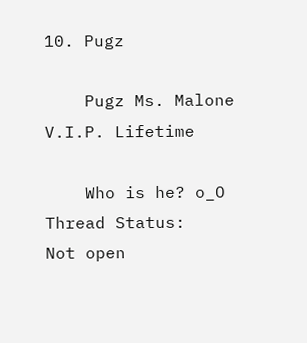10. Pugz

    Pugz Ms. Malone V.I.P. Lifetime

    Who is he? o_O
Thread Status:
Not open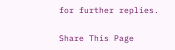for further replies.

Share This Page